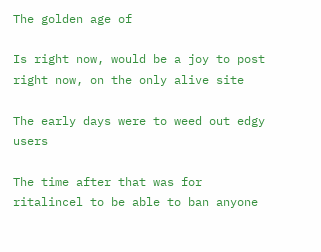The golden age of

Is right now, would be a joy to post right now, on the only alive site

The early days were to weed out edgy users

The time after that was for ritalincel to be able to ban anyone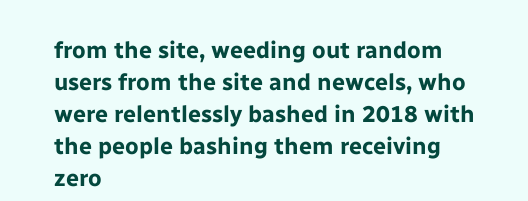from the site, weeding out random users from the site and newcels, who were relentlessly bashed in 2018 with the people bashing them receiving zero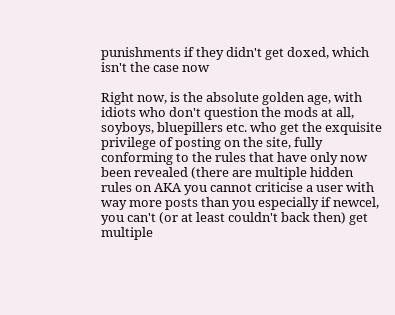punishments if they didn't get doxed, which isn't the case now

Right now, is the absolute golden age, with idiots who don't question the mods at all, soyboys, bluepillers etc. who get the exquisite privilege of posting on the site, fully conforming to the rules that have only now been revealed (there are multiple hidden rules on AKA you cannot criticise a user with way more posts than you especially if newcel, you can't (or at least couldn't back then) get multiple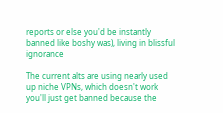reports or else you'd be instantly banned like boshy was), living in blissful ignorance

The current alts are using nearly used up niche VPNs, which doesn't work you'll just get banned because the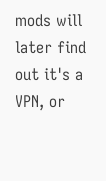mods will later find out it's a VPN, or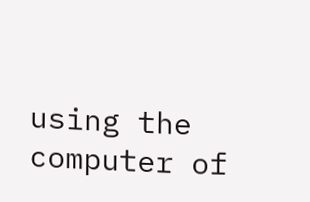using the computer of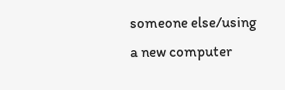someone else/using a new computer